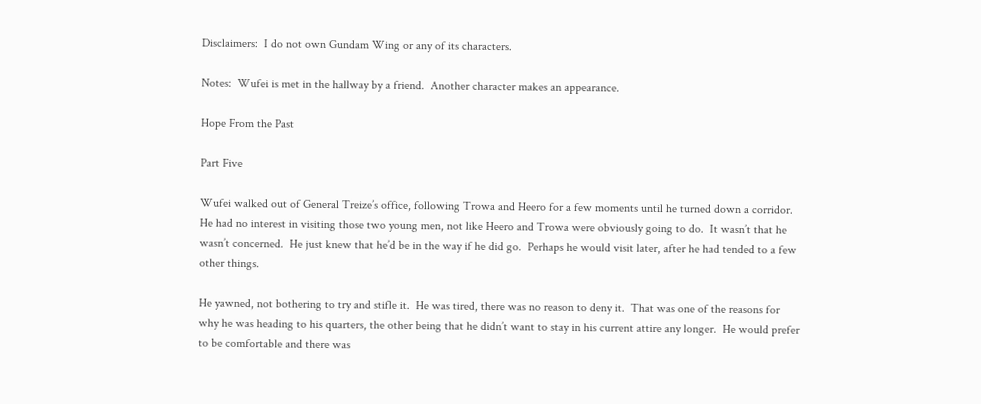Disclaimers:  I do not own Gundam Wing or any of its characters.

Notes:  Wufei is met in the hallway by a friend.  Another character makes an appearance.

Hope From the Past

Part Five

Wufei walked out of General Treize’s office, following Trowa and Heero for a few moments until he turned down a corridor.
He had no interest in visiting those two young men, not like Heero and Trowa were obviously going to do.  It wasn’t that he
wasn’t concerned.  He just knew that he’d be in the way if he did go.  Perhaps he would visit later, after he had tended to a few
other things.

He yawned, not bothering to try and stifle it.  He was tired, there was no reason to deny it.  That was one of the reasons for
why he was heading to his quarters, the other being that he didn’t want to stay in his current attire any longer.  He would prefer
to be comfortable and there was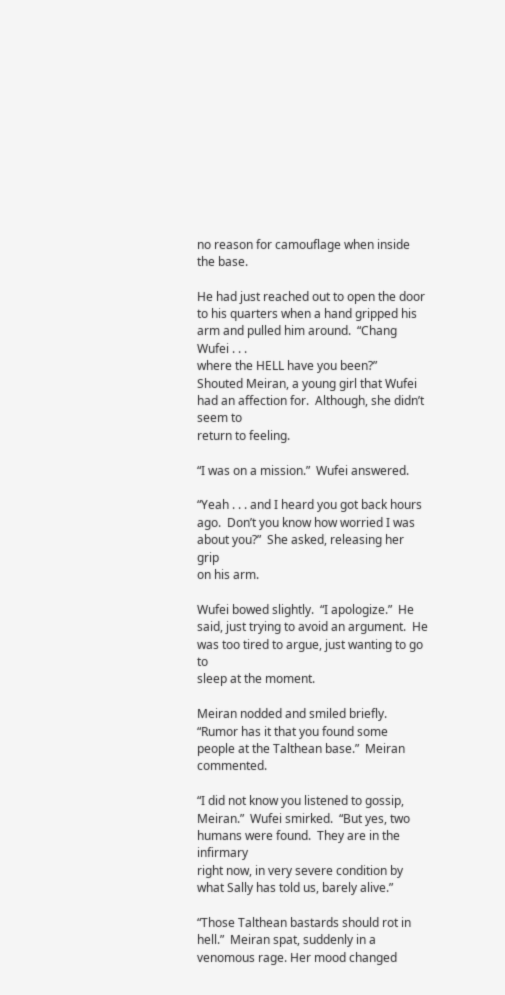no reason for camouflage when inside the base.

He had just reached out to open the door to his quarters when a hand gripped his arm and pulled him around.  “Chang Wufei . . .
where the HELL have you been?”  Shouted Meiran, a young girl that Wufei had an affection for.  Although, she didn’t seem to
return to feeling.

“I was on a mission.”  Wufei answered.

“Yeah . . . and I heard you got back hours ago.  Don’t you know how worried I was about you?”  She asked, releasing her grip
on his arm.

Wufei bowed slightly.  “I apologize.”  He said, just trying to avoid an argument.  He was too tired to argue, just wanting to go to
sleep at the moment.

Meiran nodded and smiled briefly.  “Rumor has it that you found some people at the Talthean base.”  Meiran commented.

“I did not know you listened to gossip, Meiran.”  Wufei smirked.  “But yes, two humans were found.  They are in the infirmary
right now, in very severe condition by what Sally has told us, barely alive.”

“Those Talthean bastards should rot in hell.”  Meiran spat, suddenly in a venomous rage. Her mood changed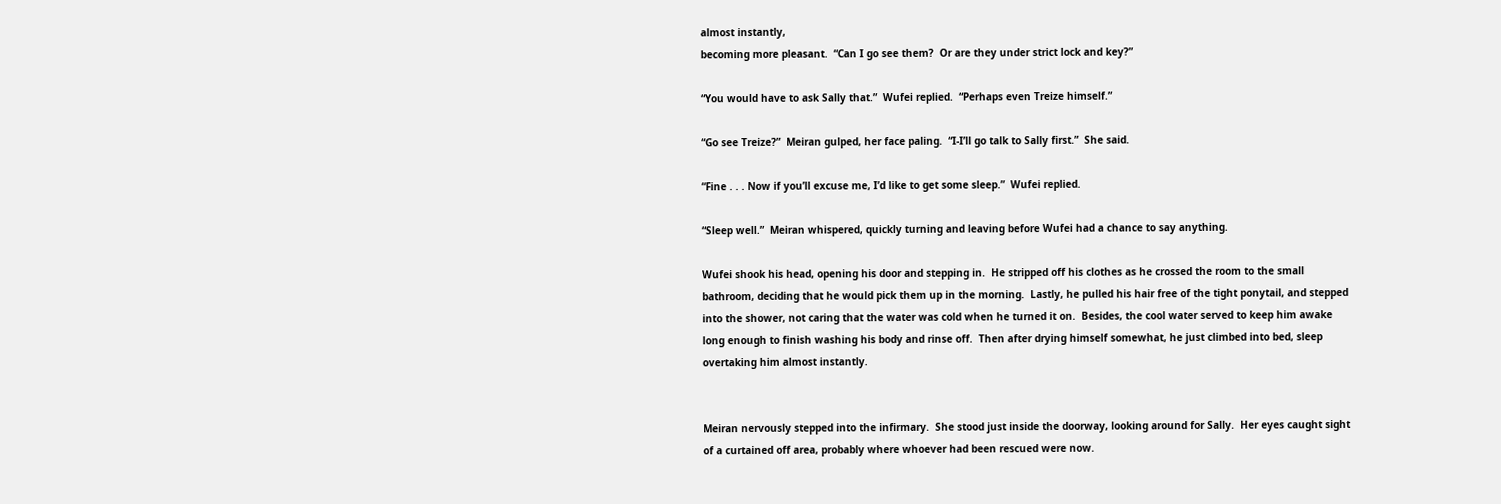almost instantly,
becoming more pleasant.  “Can I go see them?  Or are they under strict lock and key?”

“You would have to ask Sally that.”  Wufei replied.  “Perhaps even Treize himself.”

“Go see Treize?”  Meiran gulped, her face paling.  “I-I’ll go talk to Sally first.”  She said.

“Fine . . . Now if you’ll excuse me, I’d like to get some sleep.”  Wufei replied.

“Sleep well.”  Meiran whispered, quickly turning and leaving before Wufei had a chance to say anything.

Wufei shook his head, opening his door and stepping in.  He stripped off his clothes as he crossed the room to the small
bathroom, deciding that he would pick them up in the morning.  Lastly, he pulled his hair free of the tight ponytail, and stepped
into the shower, not caring that the water was cold when he turned it on.  Besides, the cool water served to keep him awake
long enough to finish washing his body and rinse off.  Then after drying himself somewhat, he just climbed into bed, sleep
overtaking him almost instantly.


Meiran nervously stepped into the infirmary.  She stood just inside the doorway, looking around for Sally.  Her eyes caught sight
of a curtained off area, probably where whoever had been rescued were now.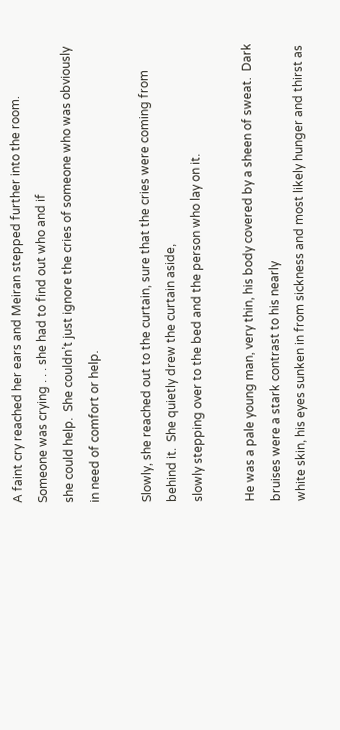A faint cry reached her ears and Meiran stepped further into the room.  Someone was crying . . . she had to find out who and if
she could help.  She couldn’t just ignore the cries of someone who was obviously in need of comfort or help.

Slowly, she reached out to the curtain, sure that the cries were coming from behind it.  She quietly drew the curtain aside,
slowly stepping over to the bed and the person who lay on it.

He was a pale young man, very thin, his body covered by a sheen of sweat.  Dark bruises were a stark contrast to his nearly
white skin, his eyes sunken in from sickness and most likely hunger and thirst as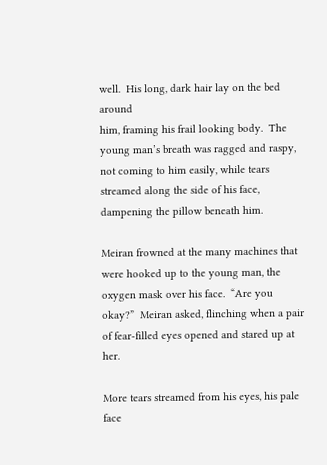well.  His long, dark hair lay on the bed around
him, framing his frail looking body.  The young man’s breath was ragged and raspy, not coming to him easily, while tears
streamed along the side of his face, dampening the pillow beneath him.

Meiran frowned at the many machines that were hooked up to the young man, the oxygen mask over his face.  “Are you
okay?”  Meiran asked, flinching when a pair of fear-filled eyes opened and stared up at her.

More tears streamed from his eyes, his pale face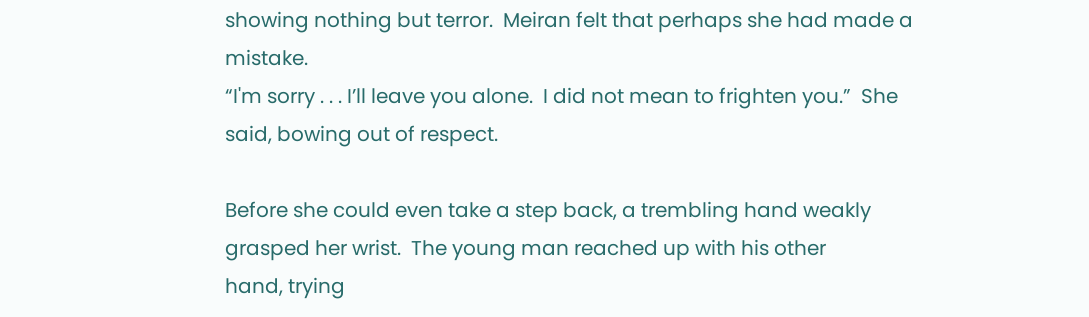showing nothing but terror.  Meiran felt that perhaps she had made a mistake.
“I'm sorry . . . I’ll leave you alone.  I did not mean to frighten you.”  She said, bowing out of respect.

Before she could even take a step back, a trembling hand weakly grasped her wrist.  The young man reached up with his other
hand, trying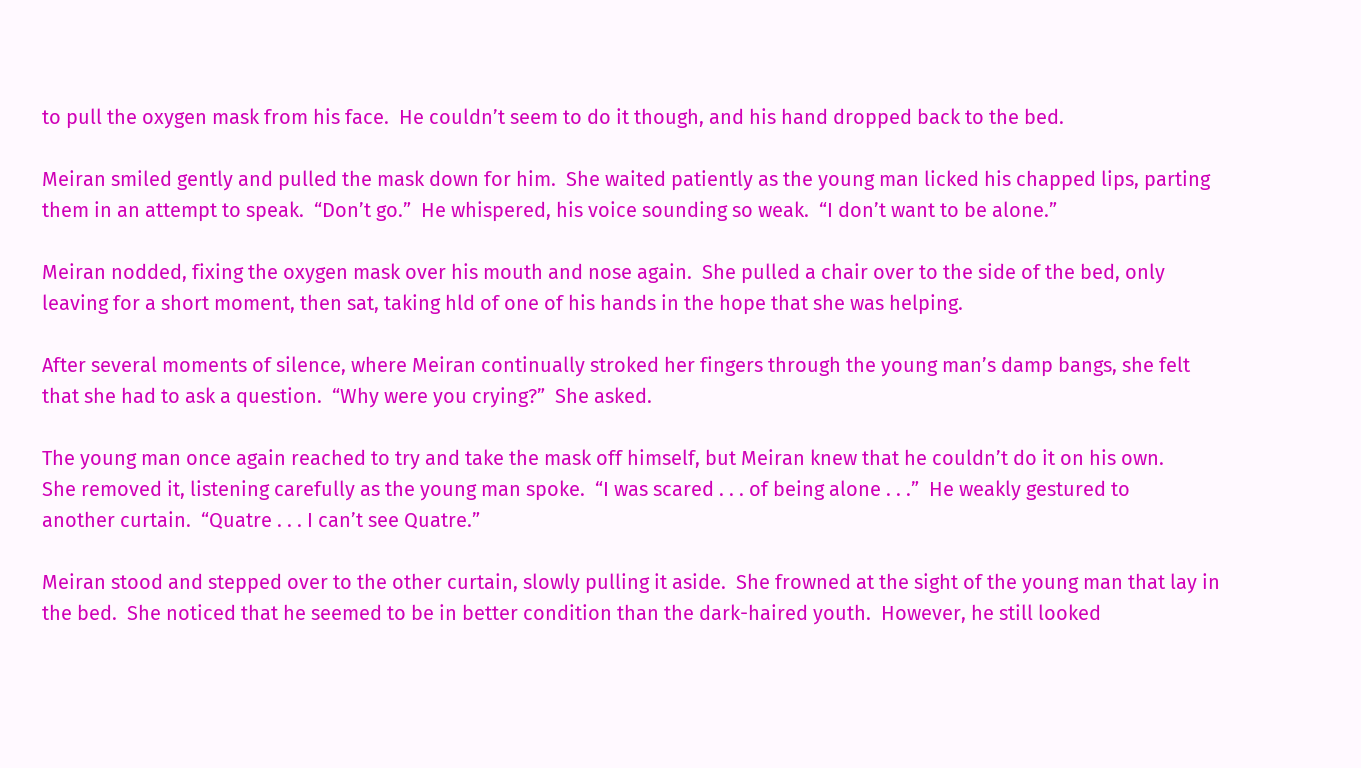to pull the oxygen mask from his face.  He couldn’t seem to do it though, and his hand dropped back to the bed.

Meiran smiled gently and pulled the mask down for him.  She waited patiently as the young man licked his chapped lips, parting
them in an attempt to speak.  “Don’t go.”  He whispered, his voice sounding so weak.  “I don’t want to be alone.”

Meiran nodded, fixing the oxygen mask over his mouth and nose again.  She pulled a chair over to the side of the bed, only
leaving for a short moment, then sat, taking hld of one of his hands in the hope that she was helping.

After several moments of silence, where Meiran continually stroked her fingers through the young man’s damp bangs, she felt
that she had to ask a question.  “Why were you crying?”  She asked.

The young man once again reached to try and take the mask off himself, but Meiran knew that he couldn’t do it on his own.
She removed it, listening carefully as the young man spoke.  “I was scared . . . of being alone . . .”  He weakly gestured to
another curtain.  “Quatre . . . I can’t see Quatre.”

Meiran stood and stepped over to the other curtain, slowly pulling it aside.  She frowned at the sight of the young man that lay in
the bed.  She noticed that he seemed to be in better condition than the dark-haired youth.  However, he still looked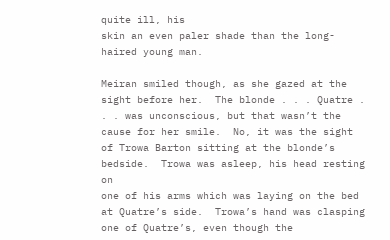quite ill, his
skin an even paler shade than the long-haired young man.

Meiran smiled though, as she gazed at the sight before her.  The blonde . . . Quatre . . . was unconscious, but that wasn’t the
cause for her smile.  No, it was the sight of Trowa Barton sitting at the blonde’s bedside.  Trowa was asleep, his head resting on
one of his arms which was laying on the bed at Quatre’s side.  Trowa’s hand was clasping one of Quatre’s, even though the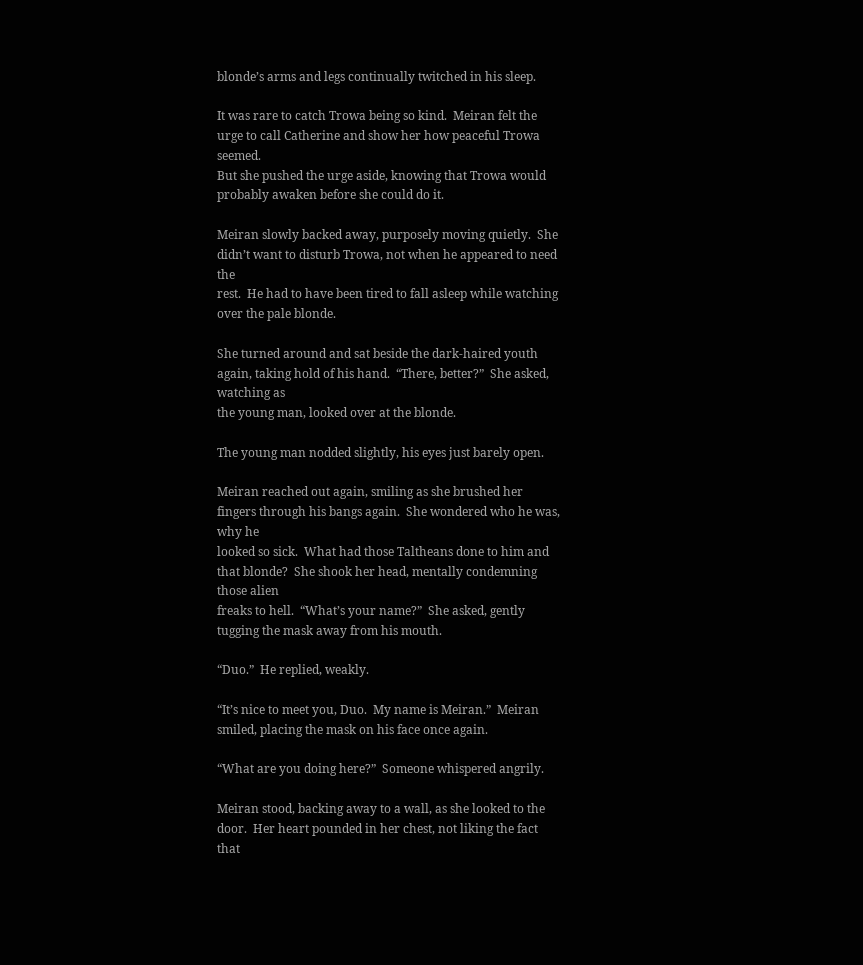blonde’s arms and legs continually twitched in his sleep.

It was rare to catch Trowa being so kind.  Meiran felt the urge to call Catherine and show her how peaceful Trowa seemed.
But she pushed the urge aside, knowing that Trowa would probably awaken before she could do it.

Meiran slowly backed away, purposely moving quietly.  She didn’t want to disturb Trowa, not when he appeared to need the
rest.  He had to have been tired to fall asleep while watching over the pale blonde.

She turned around and sat beside the dark-haired youth again, taking hold of his hand.  “There, better?”  She asked, watching as
the young man, looked over at the blonde.

The young man nodded slightly, his eyes just barely open.

Meiran reached out again, smiling as she brushed her fingers through his bangs again.  She wondered who he was, why he
looked so sick.  What had those Taltheans done to him and that blonde?  She shook her head, mentally condemning those alien
freaks to hell.  “What’s your name?”  She asked, gently tugging the mask away from his mouth.

“Duo.”  He replied, weakly.

“It’s nice to meet you, Duo.  My name is Meiran.”  Meiran smiled, placing the mask on his face once again.

“What are you doing here?”  Someone whispered angrily.

Meiran stood, backing away to a wall, as she looked to the door.  Her heart pounded in her chest, not liking the fact that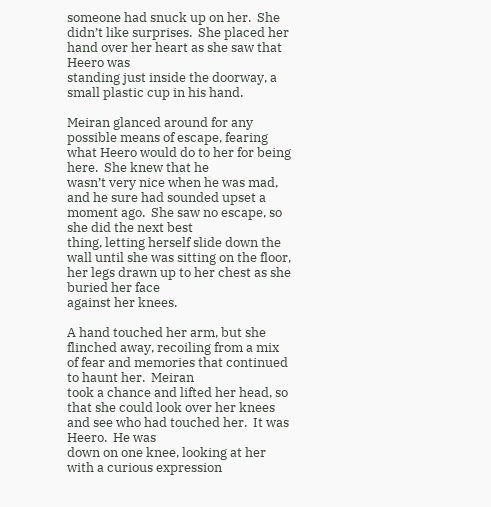someone had snuck up on her.  She didn’t like surprises.  She placed her hand over her heart as she saw that Heero was
standing just inside the doorway, a small plastic cup in his hand.

Meiran glanced around for any possible means of escape, fearing what Heero would do to her for being here.  She knew that he
wasn’t very nice when he was mad, and he sure had sounded upset a moment ago.  She saw no escape, so she did the next best
thing, letting herself slide down the wall until she was sitting on the floor, her legs drawn up to her chest as she buried her face
against her knees.

A hand touched her arm, but she flinched away, recoiling from a mix of fear and memories that continued to haunt her.  Meiran
took a chance and lifted her head, so that she could look over her knees and see who had touched her.  It was Heero.  He was
down on one knee, looking at her with a curious expression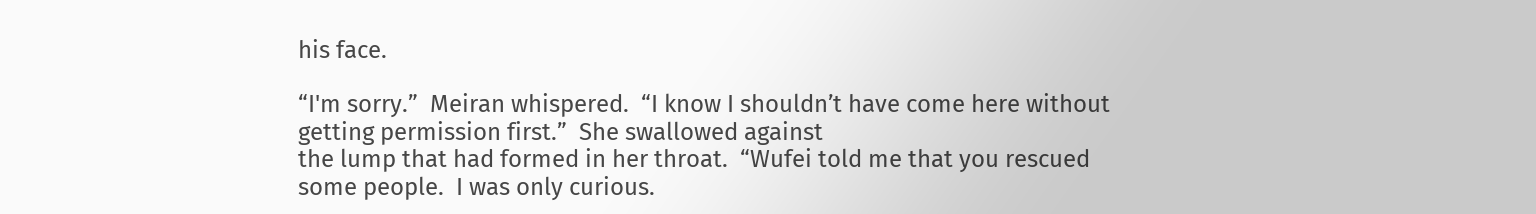his face.

“I'm sorry.”  Meiran whispered.  “I know I shouldn’t have come here without getting permission first.”  She swallowed against
the lump that had formed in her throat.  “Wufei told me that you rescued some people.  I was only curious.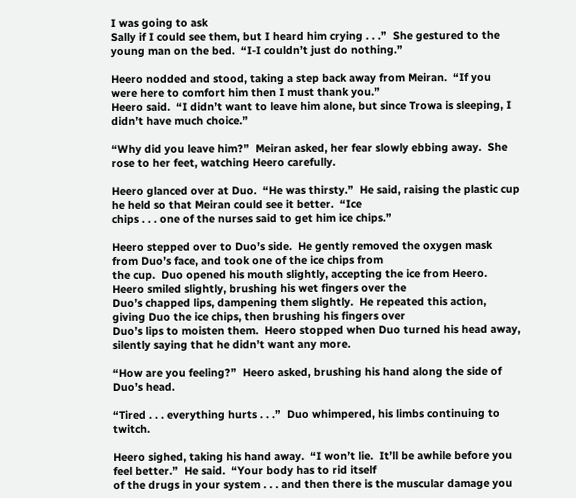I was going to ask
Sally if I could see them, but I heard him crying . . .”  She gestured to the young man on the bed.  “I-I couldn’t just do nothing.”

Heero nodded and stood, taking a step back away from Meiran.  “If you were here to comfort him then I must thank you.”
Heero said.  “I didn’t want to leave him alone, but since Trowa is sleeping, I didn’t have much choice.”

“Why did you leave him?”  Meiran asked, her fear slowly ebbing away.  She rose to her feet, watching Heero carefully.

Heero glanced over at Duo.  “He was thirsty.”  He said, raising the plastic cup he held so that Meiran could see it better.  “Ice
chips . . . one of the nurses said to get him ice chips.”

Heero stepped over to Duo’s side.  He gently removed the oxygen mask from Duo’s face, and took one of the ice chips from
the cup.  Duo opened his mouth slightly, accepting the ice from Heero.  Heero smiled slightly, brushing his wet fingers over the
Duo’s chapped lips, dampening them slightly.  He repeated this action, giving Duo the ice chips, then brushing his fingers over
Duo’s lips to moisten them.  Heero stopped when Duo turned his head away, silently saying that he didn’t want any more.

“How are you feeling?”  Heero asked, brushing his hand along the side of Duo’s head.

“Tired . . . everything hurts . . .”  Duo whimpered, his limbs continuing to twitch.

Heero sighed, taking his hand away.  “I won’t lie.  It’ll be awhile before you feel better.”  He said.  “Your body has to rid itself
of the drugs in your system . . . and then there is the muscular damage you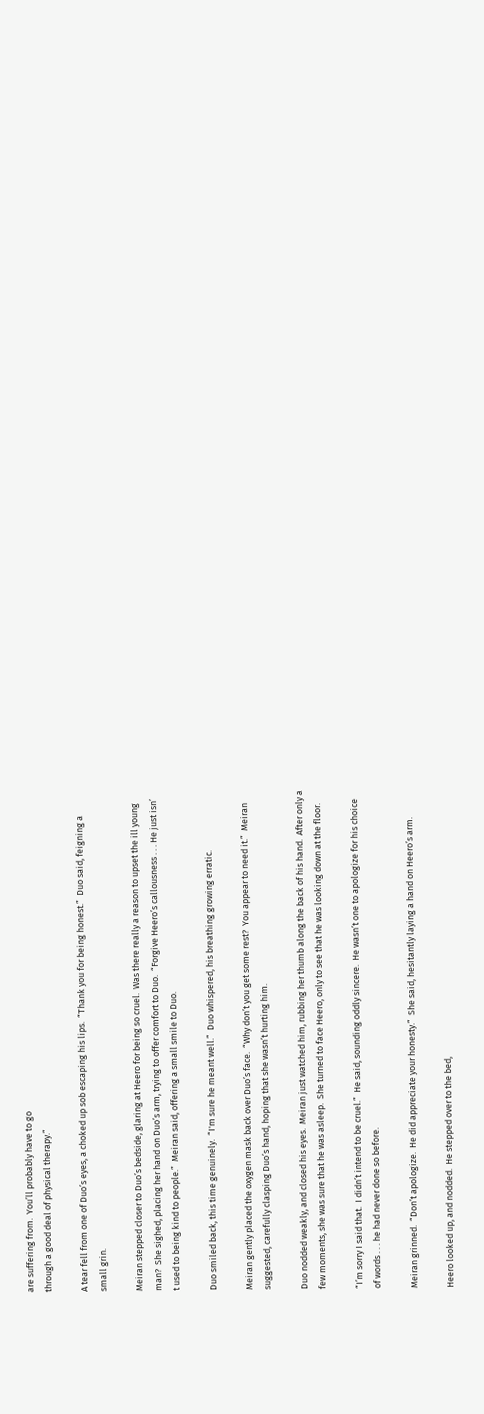are suffering from.  You’ll probably have to go
through a good deal of physical therapy.”

A tear fell from one of Duo’s eyes, a choked up sob escaping his lips.  “Thank you for being honest.”  Duo said, feigning a
small grin.

Meiran stepped closer to Duo’s bedside, glaring at Heero for being so cruel.  Was there really a reason to upset the ill young
man?  She sighed, placing her hand on Duo’s arm, trying to offer comfort to Duo.  “Forgive Heero’s callousness . . . He just isn’
t used to being kind to people.”  Meiran said, offering a small smile to Duo.

Duo smiled back, this time genuinely.  “I'm sure he meant well.”  Duo whispered, his breathing growing erratic.

Meiran gently placed the oxygen mask back over Duo’s face.  “Why don’t you get some rest?  You appear to need it.”  Meiran
suggested, carefully clasping Duo’s hand, hoping that she wasn’t hurting him.

Duo nodded weakly, and closed his eyes.  Meiran just watched him, rubbing her thumb along the back of his hand.  After only a
few moments, she was sure that he was asleep.  She turned to face Heero, only to see that he was looking down at the floor.

“I’m sorry I said that.  I didn’t intend to be cruel.”  He said, sounding oddly sincere.  He wasn’t one to apologize for his choice
of words . . . he had never done so before.

Meiran grinned.  “Don’t apologize.  He did appreciate your honesty.”  She said, hesitantly laying a hand on Heero’s arm.

Heero looked up, and nodded.  He stepped over to the bed,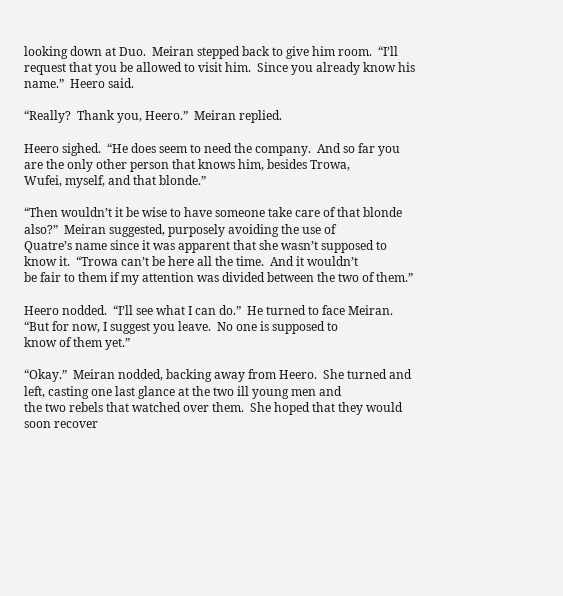looking down at Duo.  Meiran stepped back to give him room.  “I’ll
request that you be allowed to visit him.  Since you already know his name.”  Heero said.

“Really?  Thank you, Heero.”  Meiran replied.

Heero sighed.  “He does seem to need the company.  And so far you are the only other person that knows him, besides Trowa,
Wufei, myself, and that blonde.”

“Then wouldn’t it be wise to have someone take care of that blonde also?”  Meiran suggested, purposely avoiding the use of
Quatre’s name since it was apparent that she wasn’t supposed to know it.  “Trowa can’t be here all the time.  And it wouldn’t
be fair to them if my attention was divided between the two of them.”

Heero nodded.  “I’ll see what I can do.”  He turned to face Meiran.  “But for now, I suggest you leave.  No one is supposed to
know of them yet.”

“Okay.”  Meiran nodded, backing away from Heero.  She turned and left, casting one last glance at the two ill young men and
the two rebels that watched over them.  She hoped that they would soon recover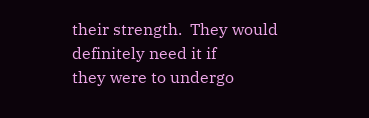their strength.  They would definitely need it if
they were to undergo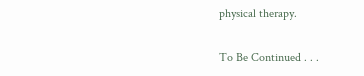physical therapy.

To Be Continued . . .